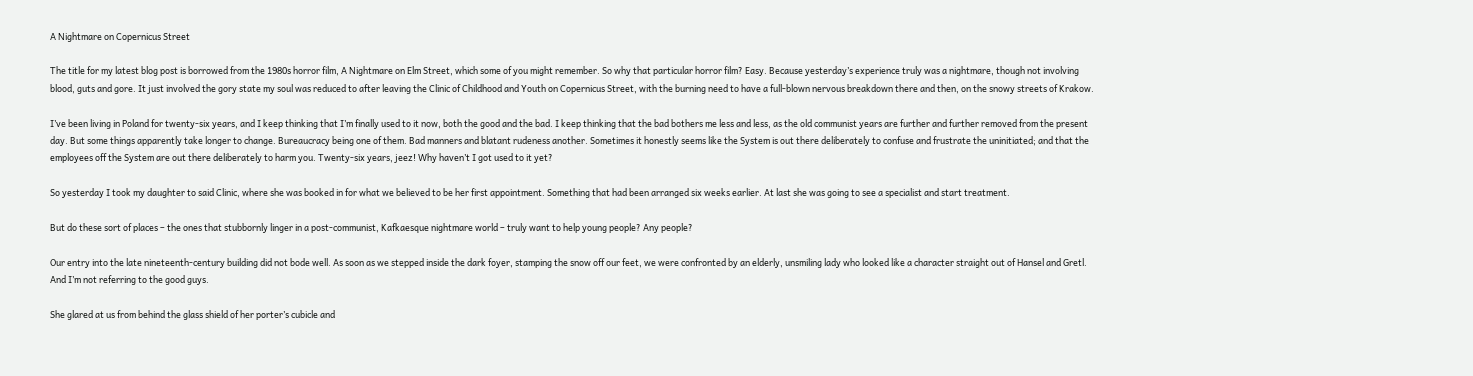A Nightmare on Copernicus Street

The title for my latest blog post is borrowed from the 1980s horror film, A Nightmare on Elm Street, which some of you might remember. So why that particular horror film? Easy. Because yesterday’s experience truly was a nightmare, though not involving blood, guts and gore. It just involved the gory state my soul was reduced to after leaving the Clinic of Childhood and Youth on Copernicus Street, with the burning need to have a full-blown nervous breakdown there and then, on the snowy streets of Krakow.

I’ve been living in Poland for twenty-six years, and I keep thinking that I’m finally used to it now, both the good and the bad. I keep thinking that the bad bothers me less and less, as the old communist years are further and further removed from the present day. But some things apparently take longer to change. Bureaucracy being one of them. Bad manners and blatant rudeness another. Sometimes it honestly seems like the System is out there deliberately to confuse and frustrate the uninitiated; and that the employees off the System are out there deliberately to harm you. Twenty-six years, jeez! Why haven’t I got used to it yet?

So yesterday I took my daughter to said Clinic, where she was booked in for what we believed to be her first appointment. Something that had been arranged six weeks earlier. At last she was going to see a specialist and start treatment.

But do these sort of places – the ones that stubbornly linger in a post-communist, Kafkaesque nightmare world – truly want to help young people? Any people?

Our entry into the late nineteenth-century building did not bode well. As soon as we stepped inside the dark foyer, stamping the snow off our feet, we were confronted by an elderly, unsmiling lady who looked like a character straight out of Hansel and Gretl. And I’m not referring to the good guys.

She glared at us from behind the glass shield of her porter’s cubicle and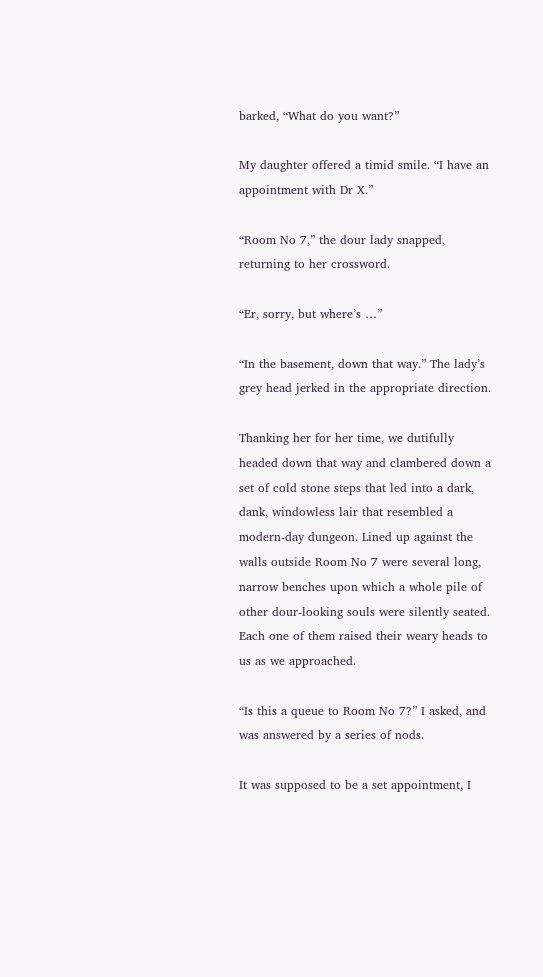barked, “What do you want?”

My daughter offered a timid smile. “I have an appointment with Dr X.”

“Room No 7,” the dour lady snapped, returning to her crossword.

“Er, sorry, but where’s …”

“In the basement, down that way.” The lady’s grey head jerked in the appropriate direction.

Thanking her for her time, we dutifully headed down that way and clambered down a set of cold stone steps that led into a dark, dank, windowless lair that resembled a modern-day dungeon. Lined up against the walls outside Room No 7 were several long, narrow benches upon which a whole pile of other dour-looking souls were silently seated. Each one of them raised their weary heads to us as we approached.

“Is this a queue to Room No 7?” I asked, and was answered by a series of nods.

It was supposed to be a set appointment, I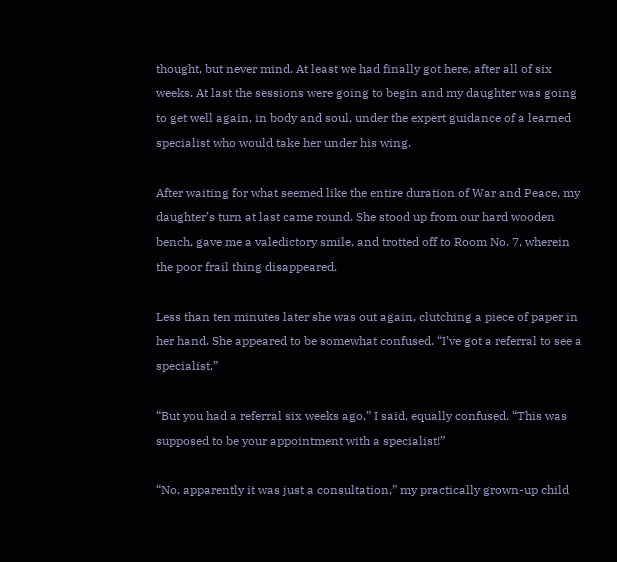thought, but never mind. At least we had finally got here, after all of six weeks. At last the sessions were going to begin and my daughter was going to get well again, in body and soul, under the expert guidance of a learned specialist who would take her under his wing.

After waiting for what seemed like the entire duration of War and Peace, my daughter’s turn at last came round. She stood up from our hard wooden bench, gave me a valedictory smile, and trotted off to Room No. 7, wherein the poor frail thing disappeared.

Less than ten minutes later she was out again, clutching a piece of paper in her hand. She appeared to be somewhat confused. “I’ve got a referral to see a specialist.”

“But you had a referral six weeks ago,” I said, equally confused. “This was supposed to be your appointment with a specialist!”

“No, apparently it was just a consultation,” my practically grown-up child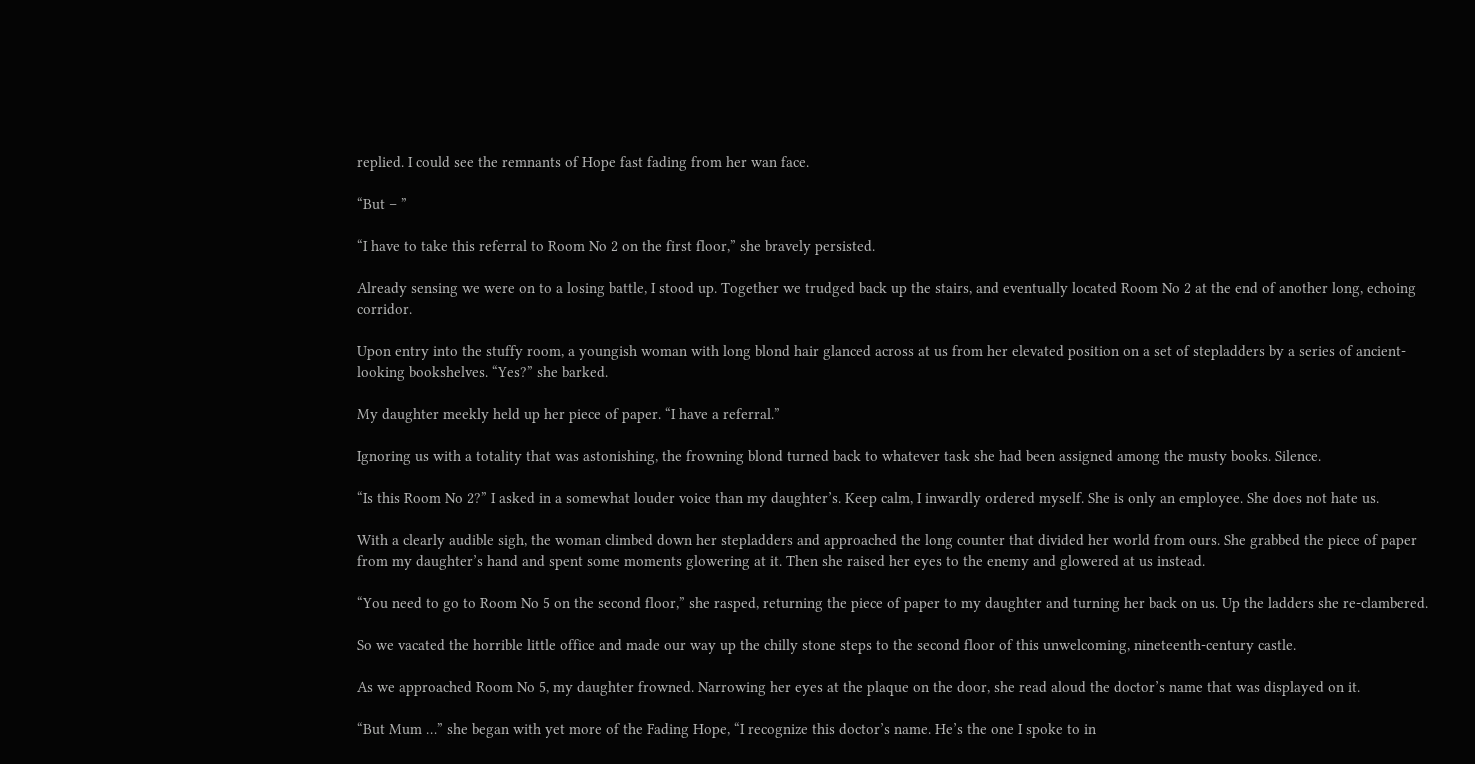replied. I could see the remnants of Hope fast fading from her wan face.

“But – ”

“I have to take this referral to Room No 2 on the first floor,” she bravely persisted.

Already sensing we were on to a losing battle, I stood up. Together we trudged back up the stairs, and eventually located Room No 2 at the end of another long, echoing corridor.

Upon entry into the stuffy room, a youngish woman with long blond hair glanced across at us from her elevated position on a set of stepladders by a series of ancient-looking bookshelves. “Yes?” she barked.

My daughter meekly held up her piece of paper. “I have a referral.”

Ignoring us with a totality that was astonishing, the frowning blond turned back to whatever task she had been assigned among the musty books. Silence.

“Is this Room No 2?” I asked in a somewhat louder voice than my daughter’s. Keep calm, I inwardly ordered myself. She is only an employee. She does not hate us.

With a clearly audible sigh, the woman climbed down her stepladders and approached the long counter that divided her world from ours. She grabbed the piece of paper from my daughter’s hand and spent some moments glowering at it. Then she raised her eyes to the enemy and glowered at us instead.

“You need to go to Room No 5 on the second floor,” she rasped, returning the piece of paper to my daughter and turning her back on us. Up the ladders she re-clambered.

So we vacated the horrible little office and made our way up the chilly stone steps to the second floor of this unwelcoming, nineteenth-century castle.

As we approached Room No 5, my daughter frowned. Narrowing her eyes at the plaque on the door, she read aloud the doctor’s name that was displayed on it.

“But Mum …” she began with yet more of the Fading Hope, “I recognize this doctor’s name. He’s the one I spoke to in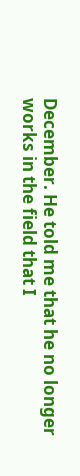December. He told me that he no longer works in the field that I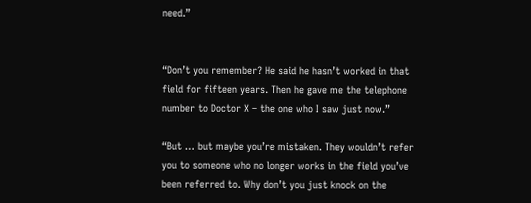need.”


“Don’t you remember? He said he hasn’t worked in that field for fifteen years. Then he gave me the telephone number to Doctor X – the one who I saw just now.”

“But … but maybe you’re mistaken. They wouldn’t refer you to someone who no longer works in the field you’ve been referred to. Why don’t you just knock on the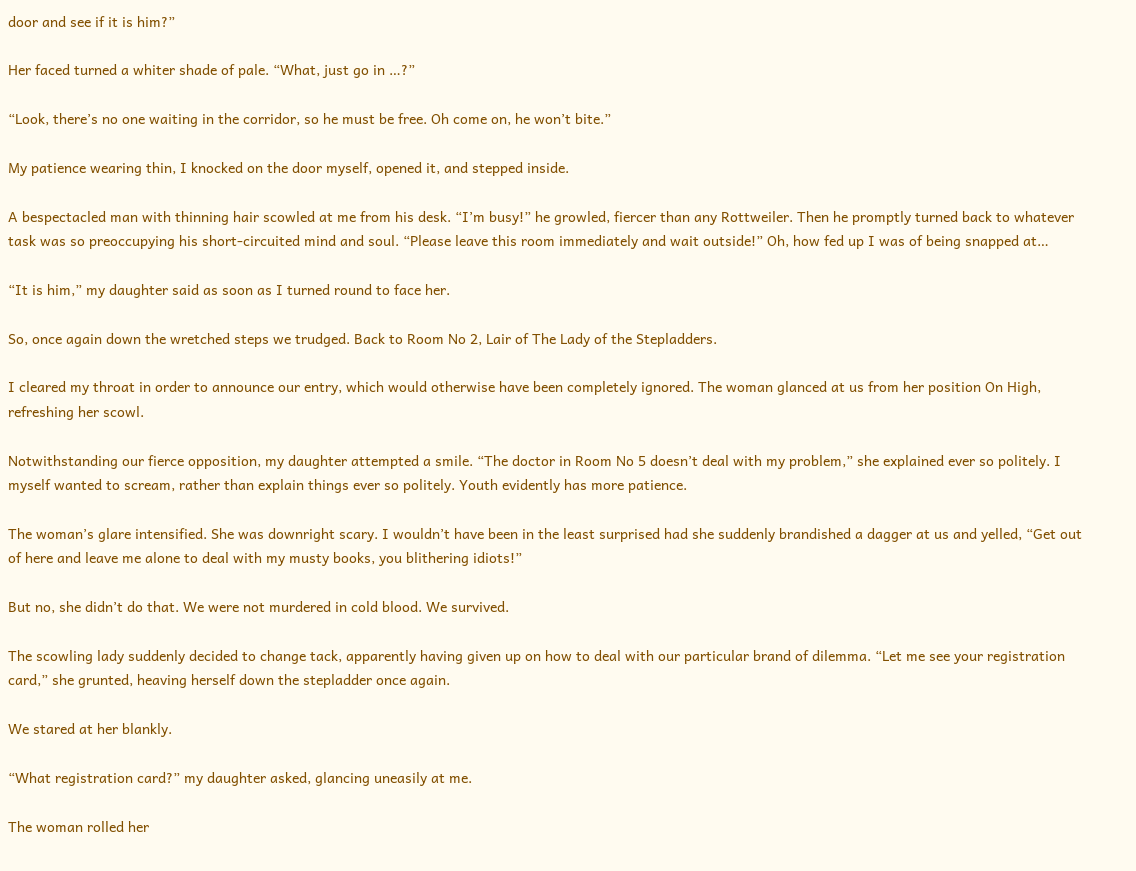door and see if it is him?”

Her faced turned a whiter shade of pale. “What, just go in …?”

“Look, there’s no one waiting in the corridor, so he must be free. Oh come on, he won’t bite.”

My patience wearing thin, I knocked on the door myself, opened it, and stepped inside.

A bespectacled man with thinning hair scowled at me from his desk. “I’m busy!” he growled, fiercer than any Rottweiler. Then he promptly turned back to whatever task was so preoccupying his short-circuited mind and soul. “Please leave this room immediately and wait outside!” Oh, how fed up I was of being snapped at…

“It is him,” my daughter said as soon as I turned round to face her.

So, once again down the wretched steps we trudged. Back to Room No 2, Lair of The Lady of the Stepladders.

I cleared my throat in order to announce our entry, which would otherwise have been completely ignored. The woman glanced at us from her position On High, refreshing her scowl.

Notwithstanding our fierce opposition, my daughter attempted a smile. “The doctor in Room No 5 doesn’t deal with my problem,” she explained ever so politely. I myself wanted to scream, rather than explain things ever so politely. Youth evidently has more patience.

The woman’s glare intensified. She was downright scary. I wouldn’t have been in the least surprised had she suddenly brandished a dagger at us and yelled, “Get out of here and leave me alone to deal with my musty books, you blithering idiots!”

But no, she didn’t do that. We were not murdered in cold blood. We survived.

The scowling lady suddenly decided to change tack, apparently having given up on how to deal with our particular brand of dilemma. “Let me see your registration card,” she grunted, heaving herself down the stepladder once again.

We stared at her blankly.

“What registration card?” my daughter asked, glancing uneasily at me.

The woman rolled her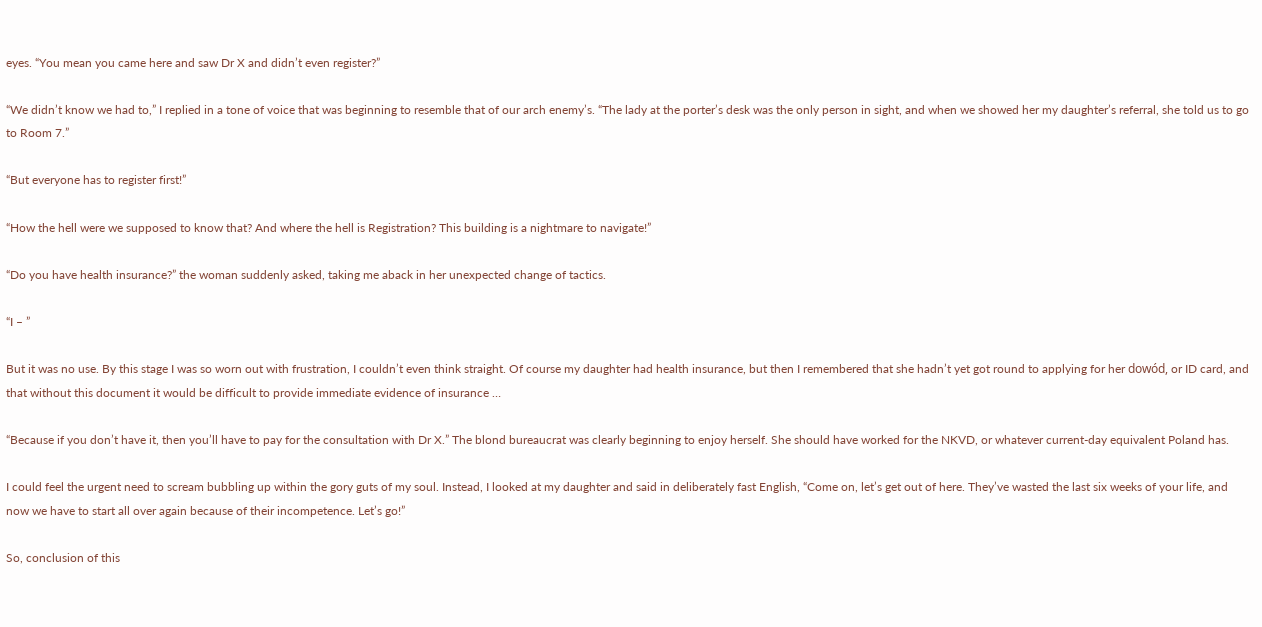eyes. “You mean you came here and saw Dr X and didn’t even register?”

“We didn’t know we had to,” I replied in a tone of voice that was beginning to resemble that of our arch enemy’s. “The lady at the porter’s desk was the only person in sight, and when we showed her my daughter’s referral, she told us to go to Room 7.”

“But everyone has to register first!”

“How the hell were we supposed to know that? And where the hell is Registration? This building is a nightmare to navigate!”

“Do you have health insurance?” the woman suddenly asked, taking me aback in her unexpected change of tactics.

“I – ”

But it was no use. By this stage I was so worn out with frustration, I couldn’t even think straight. Of course my daughter had health insurance, but then I remembered that she hadn’t yet got round to applying for her dowód, or ID card, and that without this document it would be difficult to provide immediate evidence of insurance …

“Because if you don’t have it, then you’ll have to pay for the consultation with Dr X.” The blond bureaucrat was clearly beginning to enjoy herself. She should have worked for the NKVD, or whatever current-day equivalent Poland has.

I could feel the urgent need to scream bubbling up within the gory guts of my soul. Instead, I looked at my daughter and said in deliberately fast English, “Come on, let’s get out of here. They’ve wasted the last six weeks of your life, and now we have to start all over again because of their incompetence. Let’s go!”

So, conclusion of this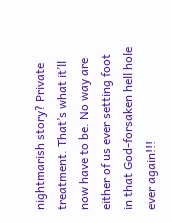nightmarish story? Private treatment. That’s what it’ll now have to be. No way are either of us ever setting foot in that God-forsaken hell hole ever again!!!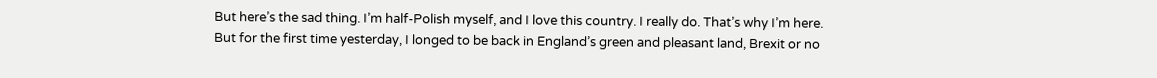But here’s the sad thing. I’m half-Polish myself, and I love this country. I really do. That’s why I’m here. But for the first time yesterday, I longed to be back in England’s green and pleasant land, Brexit or no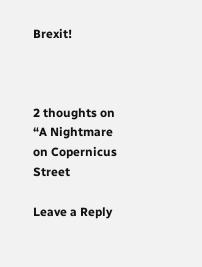Brexit!



2 thoughts on “A Nightmare on Copernicus Street

Leave a Reply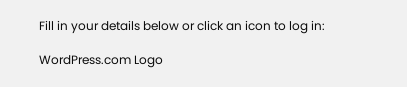Fill in your details below or click an icon to log in:

WordPress.com Logo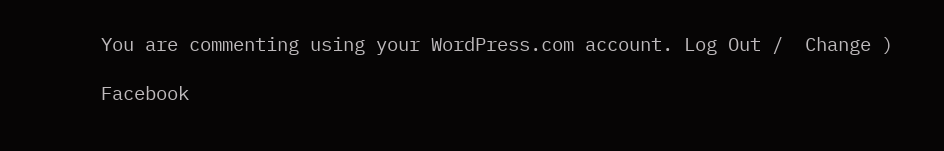You are commenting using your WordPress.com account. Log Out /  Change )

Facebook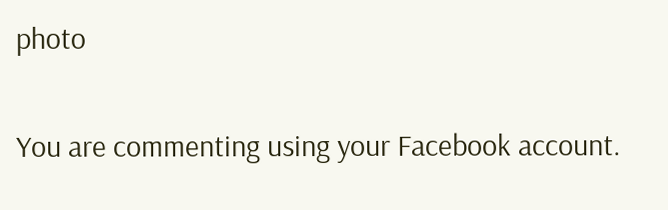photo

You are commenting using your Facebook account.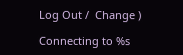Log Out /  Change )

Connecting to %s